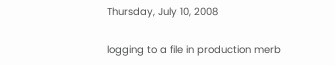Thursday, July 10, 2008

logging to a file in production merb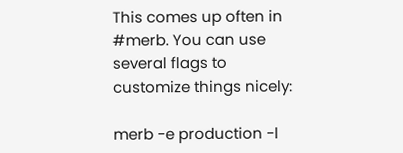This comes up often in #merb. You can use several flags to customize things nicely:

merb -e production -l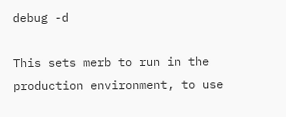debug -d

This sets merb to run in the production environment, to use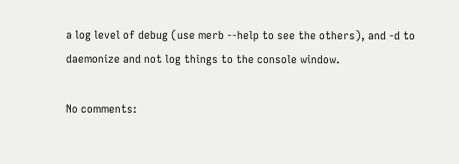a log level of debug (use merb --help to see the others), and -d to daemonize and not log things to the console window.

No comments: